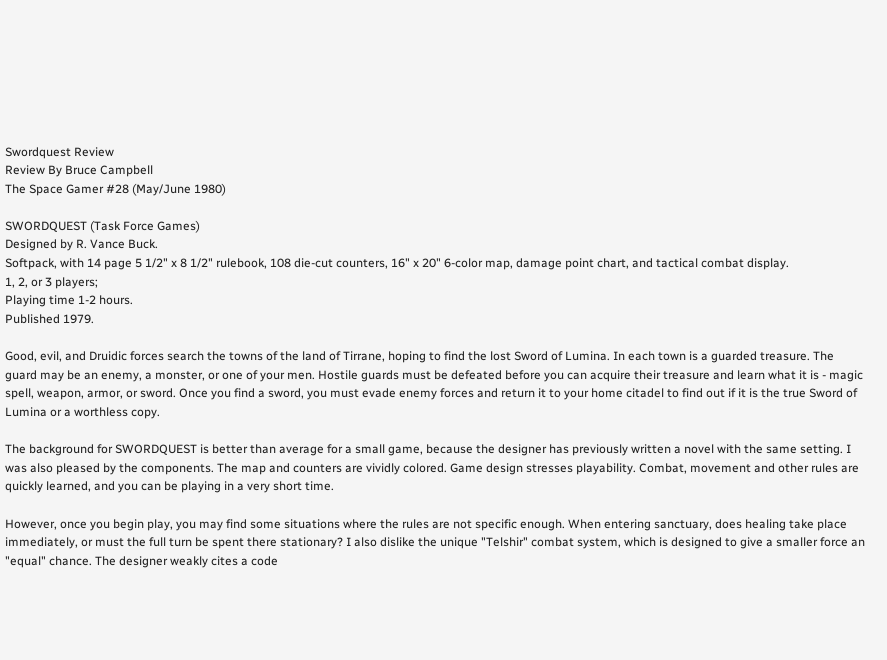Swordquest Review
Review By Bruce Campbell
The Space Gamer #28 (May/June 1980)

SWORDQUEST (Task Force Games)
Designed by R. Vance Buck.
Softpack, with 14 page 5 1/2" x 8 1/2" rulebook, 108 die-cut counters, 16" x 20" 6-color map, damage point chart, and tactical combat display.
1, 2, or 3 players;
Playing time 1-2 hours.
Published 1979.

Good, evil, and Druidic forces search the towns of the land of Tirrane, hoping to find the lost Sword of Lumina. In each town is a guarded treasure. The guard may be an enemy, a monster, or one of your men. Hostile guards must be defeated before you can acquire their treasure and learn what it is - magic spell, weapon, armor, or sword. Once you find a sword, you must evade enemy forces and return it to your home citadel to find out if it is the true Sword of Lumina or a worthless copy.

The background for SWORDQUEST is better than average for a small game, because the designer has previously written a novel with the same setting. I was also pleased by the components. The map and counters are vividly colored. Game design stresses playability. Combat, movement and other rules are quickly learned, and you can be playing in a very short time.

However, once you begin play, you may find some situations where the rules are not specific enough. When entering sanctuary, does healing take place immediately, or must the full turn be spent there stationary? I also dislike the unique "Telshir" combat system, which is designed to give a smaller force an "equal" chance. The designer weakly cites a code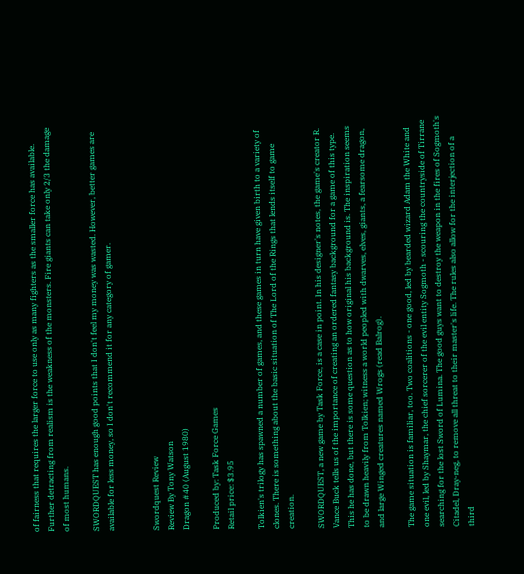of fairness that requires the larger force to use only as many fighters as the smaller force has available. Further detracting from realism is the weakness of the monsters. Fire giants can take only 2/3 the damage of most humans.

SWORDQUEST has enough good points that I don't feel my money was wasted. However, better games are available for less money, so I don't recommend it for any category of gamer.


Swordquest Review
Review By Tony Watson
Dragon #40 (August 1980)

Produced by: Task Force Games
Retail price: $3.95

Tolkien's trilogy has spawned a number of games, and these games in turn have given birth to a variety of clones. There is something about the basic situation of The Lord of the Rings that lends itself to game creation.

SWORDQUEST, a new game by Task Force, is a case in point. In his designer's notes, the game's creator R. Vance Buck tells us of the importance of creating an ordered fantasy background for a game of this type. This he has done, but there is some question as to how original his background is. The inspiration seems to be drawn heavily from Tolkien; witness a world peopled with dwarves, elves, giants, a fearsome dragon, and large Winged creatures named Wrogs (read Balrog).

The game situation is familiar, too. Two coalitions - one good, led by bearded wizard Adam the White and one evil, led by Shaymar, the chief sorcerer of the evil entity Sogmoth - scouring the countryside of Tirrane searching for the lost Sword of Lumina. The good guys want to destroy the weapon in the fires of Sogmoth's Citadel, Dray-neg, to remove all threat to their master's life. The rules also allow for the interjection of a third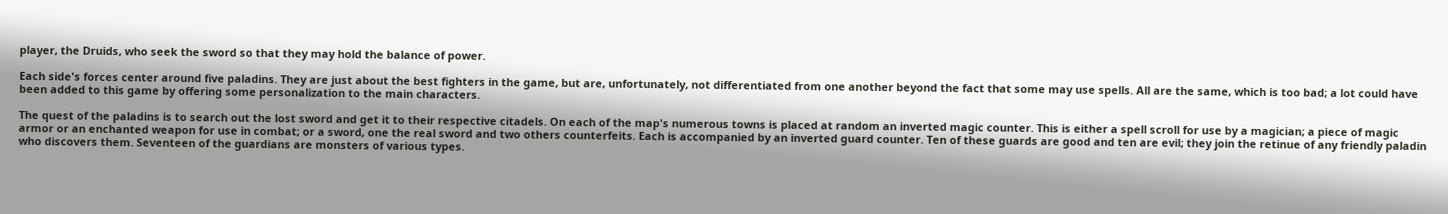player, the Druids, who seek the sword so that they may hold the balance of power.

Each side's forces center around five paladins. They are just about the best fighters in the game, but are, unfortunately, not differentiated from one another beyond the fact that some may use spells. All are the same, which is too bad; a lot could have been added to this game by offering some personalization to the main characters.

The quest of the paladins is to search out the lost sword and get it to their respective citadels. On each of the map's numerous towns is placed at random an inverted magic counter. This is either a spell scroll for use by a magician; a piece of magic armor or an enchanted weapon for use in combat; or a sword, one the real sword and two others counterfeits. Each is accompanied by an inverted guard counter. Ten of these guards are good and ten are evil; they join the retinue of any friendly paladin who discovers them. Seventeen of the guardians are monsters of various types.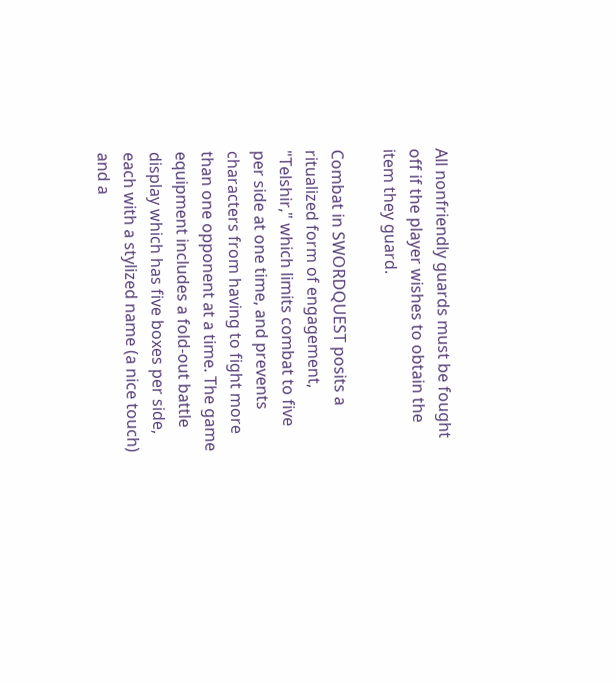All nonfriendly guards must be fought off if the player wishes to obtain the item they guard.

Combat in SWORDQUEST posits a ritualized form of engagement, "Telshir," which limits combat to five per side at one time, and prevents characters from having to fight more than one opponent at a time. The game equipment includes a fold-out battle display which has five boxes per side, each with a stylized name (a nice touch) and a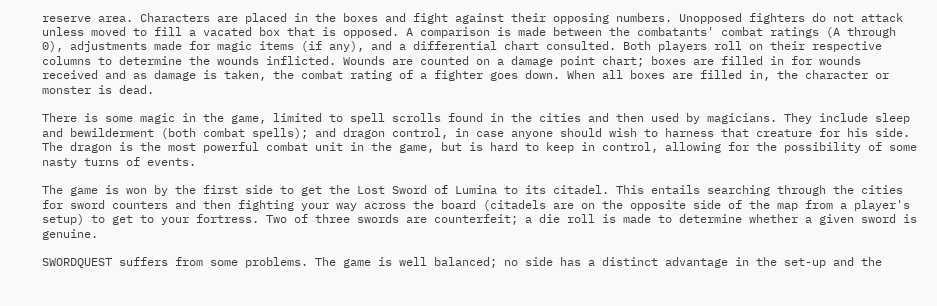reserve area. Characters are placed in the boxes and fight against their opposing numbers. Unopposed fighters do not attack unless moved to fill a vacated box that is opposed. A comparison is made between the combatants' combat ratings (A through 0), adjustments made for magic items (if any), and a differential chart consulted. Both players roll on their respective columns to determine the wounds inflicted. Wounds are counted on a damage point chart; boxes are filled in for wounds received and as damage is taken, the combat rating of a fighter goes down. When all boxes are filled in, the character or monster is dead.

There is some magic in the game, limited to spell scrolls found in the cities and then used by magicians. They include sleep and bewilderment (both combat spells); and dragon control, in case anyone should wish to harness that creature for his side. The dragon is the most powerful combat unit in the game, but is hard to keep in control, allowing for the possibility of some nasty turns of events.

The game is won by the first side to get the Lost Sword of Lumina to its citadel. This entails searching through the cities for sword counters and then fighting your way across the board (citadels are on the opposite side of the map from a player's setup) to get to your fortress. Two of three swords are counterfeit; a die roll is made to determine whether a given sword is genuine.

SWORDQUEST suffers from some problems. The game is well balanced; no side has a distinct advantage in the set-up and the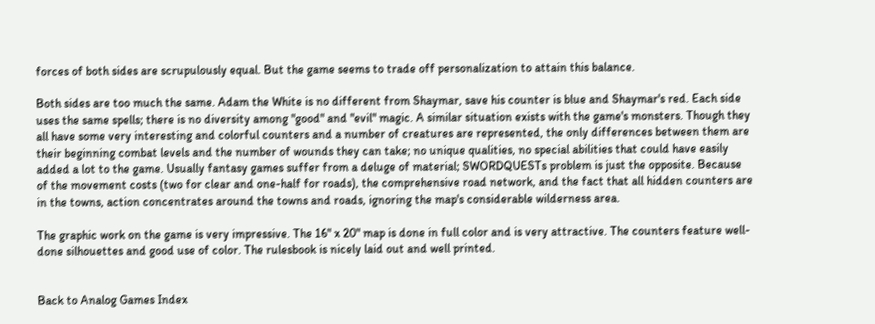forces of both sides are scrupulously equal. But the game seems to trade off personalization to attain this balance.

Both sides are too much the same. Adam the White is no different from Shaymar, save his counter is blue and Shaymar's red. Each side uses the same spells; there is no diversity among "good" and "evil" magic. A similar situation exists with the game's monsters. Though they all have some very interesting and colorful counters and a number of creatures are represented, the only differences between them are their beginning combat levels and the number of wounds they can take; no unique qualities, no special abilities that could have easily added a lot to the game. Usually fantasy games suffer from a deluge of material; SWORDQUESTs problem is just the opposite. Because of the movement costs (two for clear and one-half for roads), the comprehensive road network, and the fact that all hidden counters are in the towns, action concentrates around the towns and roads, ignoring the map's considerable wilderness area.

The graphic work on the game is very impressive. The 16" x 20" map is done in full color and is very attractive. The counters feature well-done silhouettes and good use of color. The rulesbook is nicely laid out and well printed.


Back to Analog Games Index